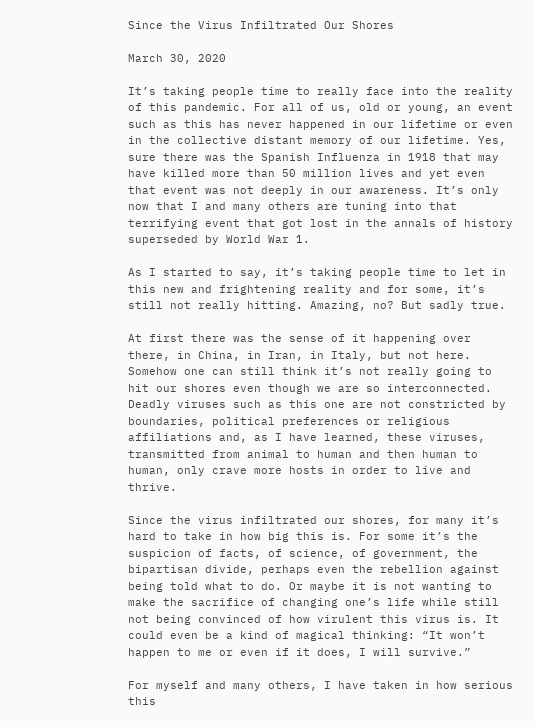Since the Virus Infiltrated Our Shores

March 30, 2020

It’s taking people time to really face into the reality of this pandemic. For all of us, old or young, an event such as this has never happened in our lifetime or even in the collective distant memory of our lifetime. Yes, sure there was the Spanish Influenza in 1918 that may have killed more than 50 million lives and yet even that event was not deeply in our awareness. It’s only now that I and many others are tuning into that terrifying event that got lost in the annals of history superseded by World War 1.

As I started to say, it’s taking people time to let in this new and frightening reality and for some, it’s still not really hitting. Amazing, no? But sadly true.

At first there was the sense of it happening over there, in China, in Iran, in Italy, but not here. Somehow one can still think it’s not really going to hit our shores even though we are so interconnected. Deadly viruses such as this one are not constricted by boundaries, political preferences or religious affiliations and, as I have learned, these viruses, transmitted from animal to human and then human to human, only crave more hosts in order to live and thrive.

Since the virus infiltrated our shores, for many it’s hard to take in how big this is. For some it’s the suspicion of facts, of science, of government, the bipartisan divide, perhaps even the rebellion against being told what to do. Or maybe it is not wanting to make the sacrifice of changing one’s life while still not being convinced of how virulent this virus is. It could even be a kind of magical thinking: “It won’t happen to me or even if it does, I will survive.”

For myself and many others, I have taken in how serious this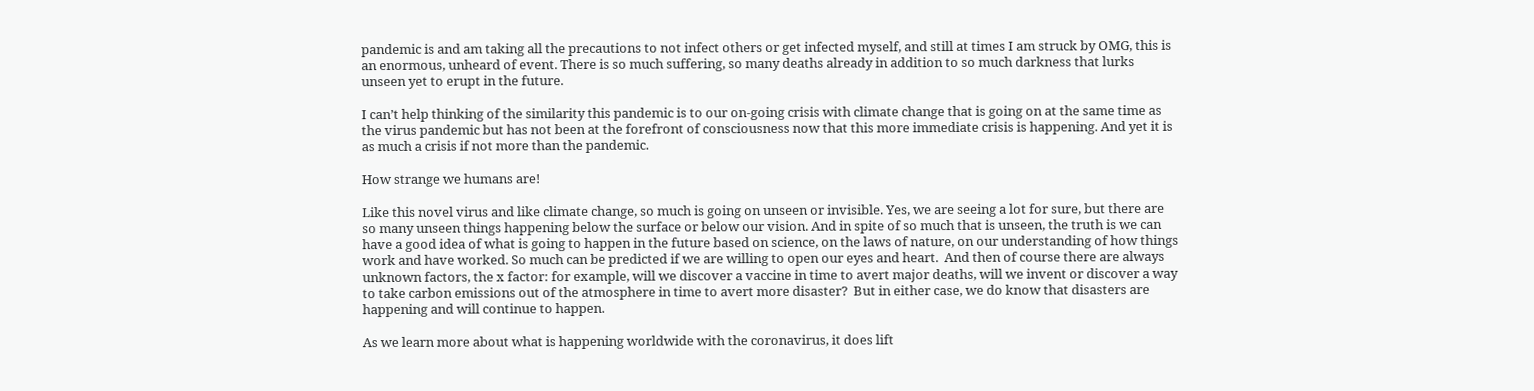pandemic is and am taking all the precautions to not infect others or get infected myself, and still at times I am struck by OMG, this is an enormous, unheard of event. There is so much suffering, so many deaths already in addition to so much darkness that lurks unseen yet to erupt in the future.

I can’t help thinking of the similarity this pandemic is to our on-going crisis with climate change that is going on at the same time as the virus pandemic but has not been at the forefront of consciousness now that this more immediate crisis is happening. And yet it is as much a crisis if not more than the pandemic.

How strange we humans are!

Like this novel virus and like climate change, so much is going on unseen or invisible. Yes, we are seeing a lot for sure, but there are so many unseen things happening below the surface or below our vision. And in spite of so much that is unseen, the truth is we can have a good idea of what is going to happen in the future based on science, on the laws of nature, on our understanding of how things work and have worked. So much can be predicted if we are willing to open our eyes and heart.  And then of course there are always unknown factors, the x factor: for example, will we discover a vaccine in time to avert major deaths, will we invent or discover a way to take carbon emissions out of the atmosphere in time to avert more disaster?  But in either case, we do know that disasters are happening and will continue to happen.

As we learn more about what is happening worldwide with the coronavirus, it does lift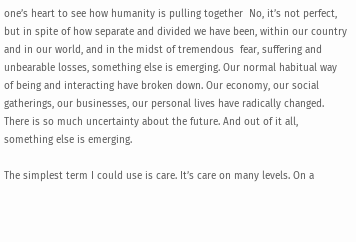one’s heart to see how humanity is pulling together  No, it’s not perfect, but in spite of how separate and divided we have been, within our country and in our world, and in the midst of tremendous  fear, suffering and unbearable losses, something else is emerging. Our normal habitual way of being and interacting have broken down. Our economy, our social gatherings, our businesses, our personal lives have radically changed. There is so much uncertainty about the future. And out of it all, something else is emerging.

The simplest term I could use is care. It’s care on many levels. On a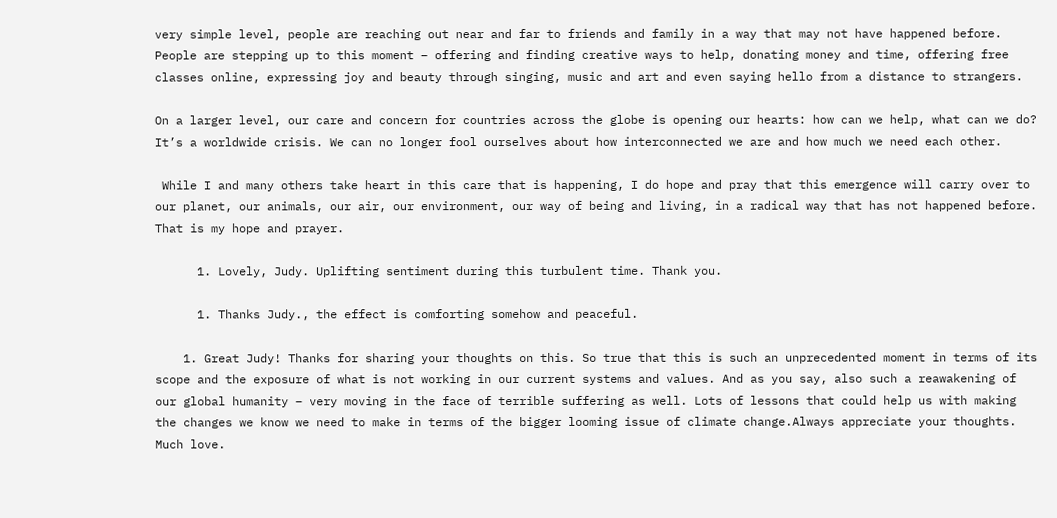very simple level, people are reaching out near and far to friends and family in a way that may not have happened before. People are stepping up to this moment – offering and finding creative ways to help, donating money and time, offering free classes online, expressing joy and beauty through singing, music and art and even saying hello from a distance to strangers.

On a larger level, our care and concern for countries across the globe is opening our hearts: how can we help, what can we do? It’s a worldwide crisis. We can no longer fool ourselves about how interconnected we are and how much we need each other.

 While I and many others take heart in this care that is happening, I do hope and pray that this emergence will carry over to our planet, our animals, our air, our environment, our way of being and living, in a radical way that has not happened before. That is my hope and prayer.

      1. Lovely, Judy. Uplifting sentiment during this turbulent time. Thank you.

      1. Thanks Judy., the effect is comforting somehow and peaceful.

    1. Great Judy! Thanks for sharing your thoughts on this. So true that this is such an unprecedented moment in terms of its scope and the exposure of what is not working in our current systems and values. And as you say, also such a reawakening of our global humanity – very moving in the face of terrible suffering as well. Lots of lessons that could help us with making the changes we know we need to make in terms of the bigger looming issue of climate change.Always appreciate your thoughts. Much love.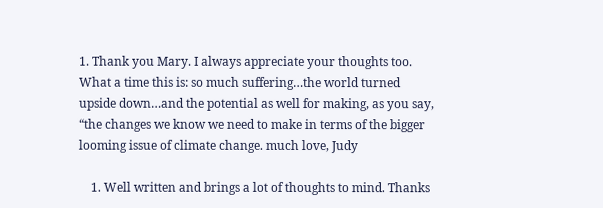1. Thank you Mary. I always appreciate your thoughts too. What a time this is: so much suffering…the world turned upside down…and the potential as well for making, as you say, “the changes we know we need to make in terms of the bigger looming issue of climate change. much love, Judy

    1. Well written and brings a lot of thoughts to mind. Thanks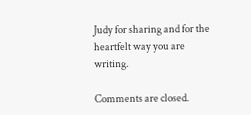Judy for sharing and for the heartfelt way you are writing.

Comments are closed.